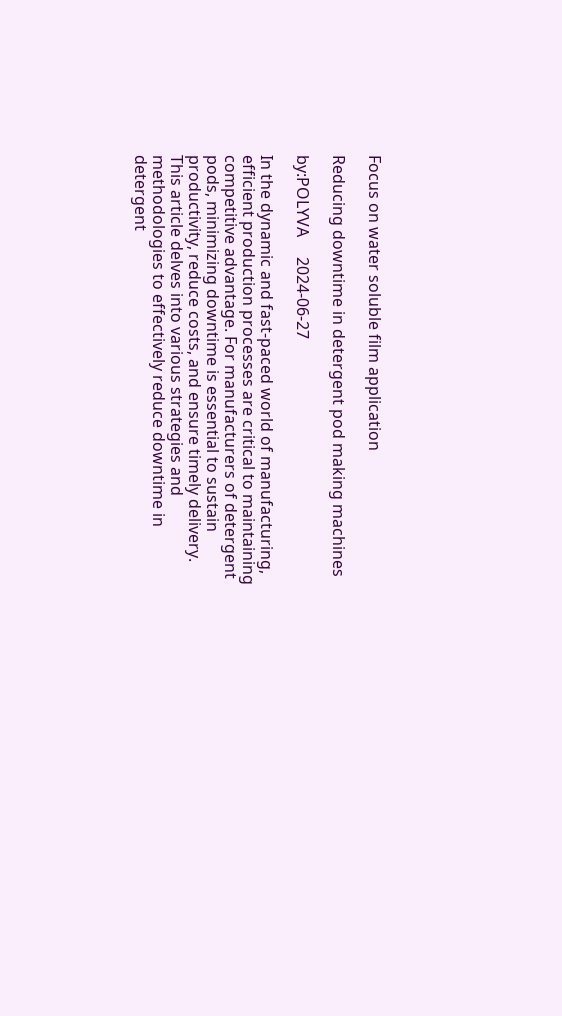Focus on water soluble film application

Reducing downtime in detergent pod making machines

by:POLYVA     2024-06-27

In the dynamic and fast-paced world of manufacturing, efficient production processes are critical to maintaining competitive advantage. For manufacturers of detergent pods, minimizing downtime is essential to sustain productivity, reduce costs, and ensure timely delivery. This article delves into various strategies and methodologies to effectively reduce downtime in detergent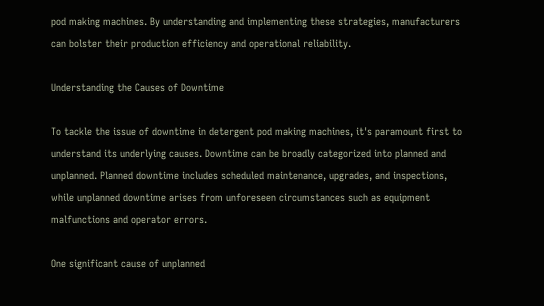pod making machines. By understanding and implementing these strategies, manufacturers can bolster their production efficiency and operational reliability.

Understanding the Causes of Downtime

To tackle the issue of downtime in detergent pod making machines, it's paramount first to understand its underlying causes. Downtime can be broadly categorized into planned and unplanned. Planned downtime includes scheduled maintenance, upgrades, and inspections, while unplanned downtime arises from unforeseen circumstances such as equipment malfunctions and operator errors.

One significant cause of unplanned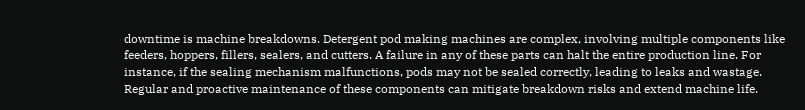downtime is machine breakdowns. Detergent pod making machines are complex, involving multiple components like feeders, hoppers, fillers, sealers, and cutters. A failure in any of these parts can halt the entire production line. For instance, if the sealing mechanism malfunctions, pods may not be sealed correctly, leading to leaks and wastage. Regular and proactive maintenance of these components can mitigate breakdown risks and extend machine life.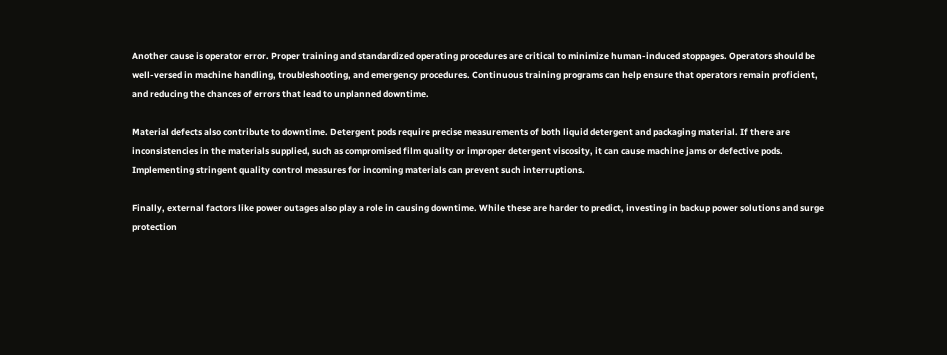Another cause is operator error. Proper training and standardized operating procedures are critical to minimize human-induced stoppages. Operators should be well-versed in machine handling, troubleshooting, and emergency procedures. Continuous training programs can help ensure that operators remain proficient, and reducing the chances of errors that lead to unplanned downtime.

Material defects also contribute to downtime. Detergent pods require precise measurements of both liquid detergent and packaging material. If there are inconsistencies in the materials supplied, such as compromised film quality or improper detergent viscosity, it can cause machine jams or defective pods. Implementing stringent quality control measures for incoming materials can prevent such interruptions.

Finally, external factors like power outages also play a role in causing downtime. While these are harder to predict, investing in backup power solutions and surge protection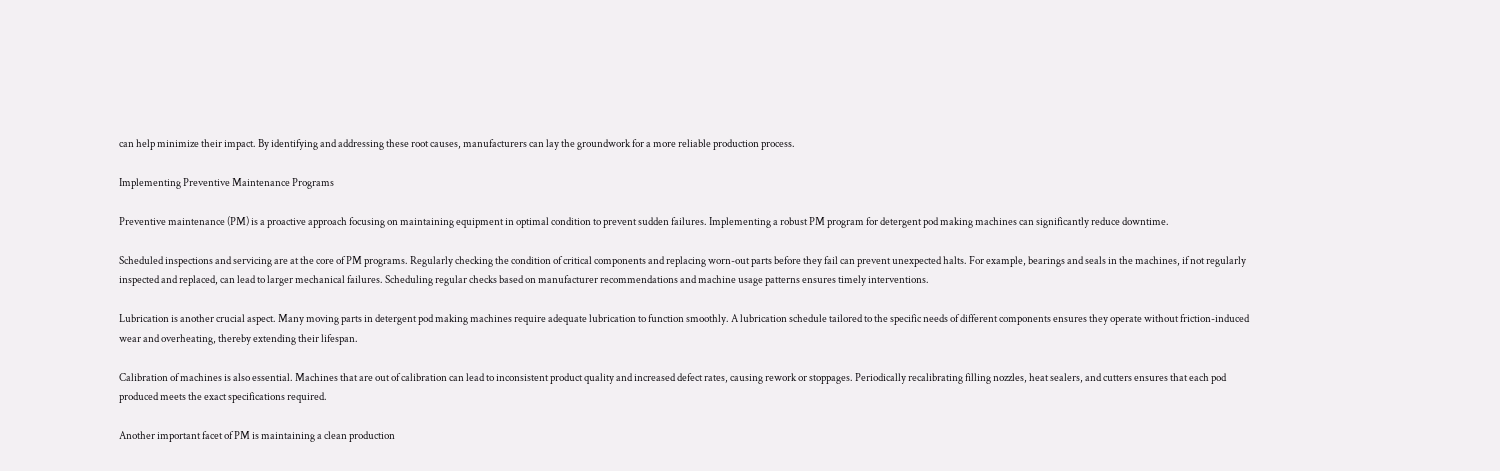can help minimize their impact. By identifying and addressing these root causes, manufacturers can lay the groundwork for a more reliable production process.

Implementing Preventive Maintenance Programs

Preventive maintenance (PM) is a proactive approach focusing on maintaining equipment in optimal condition to prevent sudden failures. Implementing a robust PM program for detergent pod making machines can significantly reduce downtime.

Scheduled inspections and servicing are at the core of PM programs. Regularly checking the condition of critical components and replacing worn-out parts before they fail can prevent unexpected halts. For example, bearings and seals in the machines, if not regularly inspected and replaced, can lead to larger mechanical failures. Scheduling regular checks based on manufacturer recommendations and machine usage patterns ensures timely interventions.

Lubrication is another crucial aspect. Many moving parts in detergent pod making machines require adequate lubrication to function smoothly. A lubrication schedule tailored to the specific needs of different components ensures they operate without friction-induced wear and overheating, thereby extending their lifespan.

Calibration of machines is also essential. Machines that are out of calibration can lead to inconsistent product quality and increased defect rates, causing rework or stoppages. Periodically recalibrating filling nozzles, heat sealers, and cutters ensures that each pod produced meets the exact specifications required.

Another important facet of PM is maintaining a clean production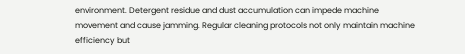environment. Detergent residue and dust accumulation can impede machine movement and cause jamming. Regular cleaning protocols not only maintain machine efficiency but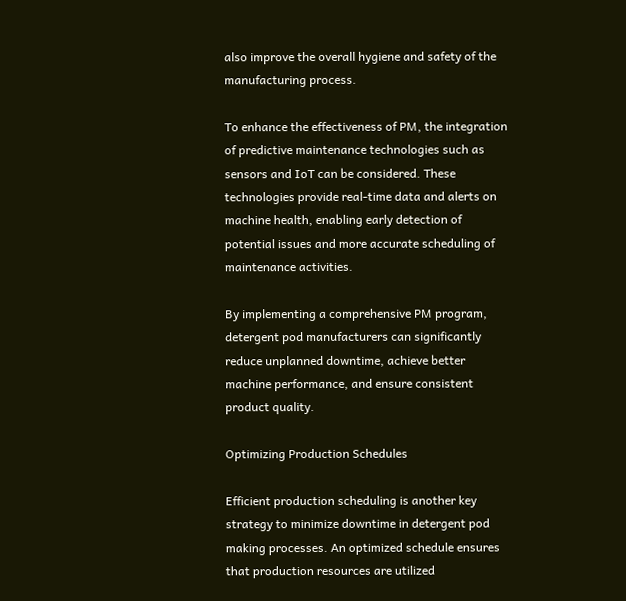also improve the overall hygiene and safety of the manufacturing process.

To enhance the effectiveness of PM, the integration of predictive maintenance technologies such as sensors and IoT can be considered. These technologies provide real-time data and alerts on machine health, enabling early detection of potential issues and more accurate scheduling of maintenance activities.

By implementing a comprehensive PM program, detergent pod manufacturers can significantly reduce unplanned downtime, achieve better machine performance, and ensure consistent product quality.

Optimizing Production Schedules

Efficient production scheduling is another key strategy to minimize downtime in detergent pod making processes. An optimized schedule ensures that production resources are utilized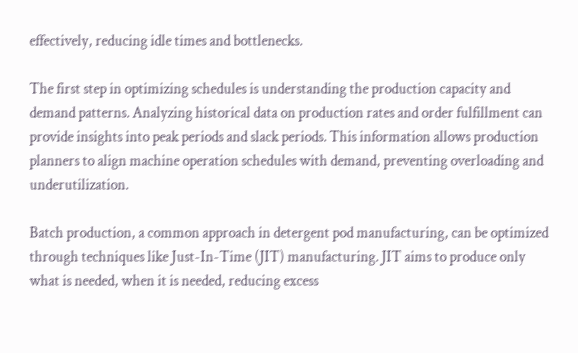effectively, reducing idle times and bottlenecks.

The first step in optimizing schedules is understanding the production capacity and demand patterns. Analyzing historical data on production rates and order fulfillment can provide insights into peak periods and slack periods. This information allows production planners to align machine operation schedules with demand, preventing overloading and underutilization.

Batch production, a common approach in detergent pod manufacturing, can be optimized through techniques like Just-In-Time (JIT) manufacturing. JIT aims to produce only what is needed, when it is needed, reducing excess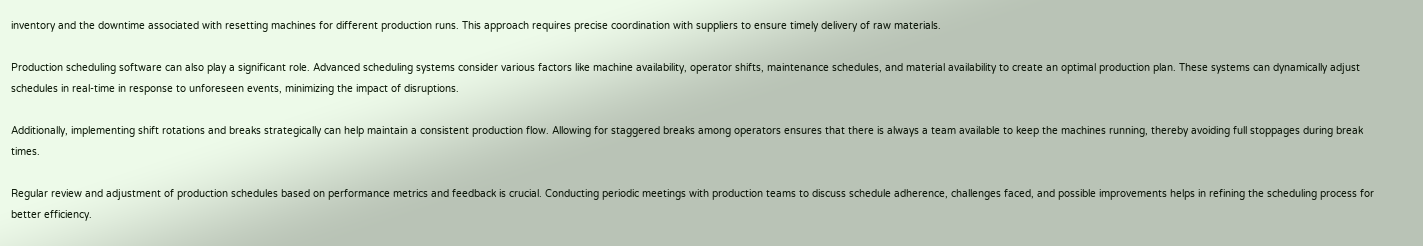inventory and the downtime associated with resetting machines for different production runs. This approach requires precise coordination with suppliers to ensure timely delivery of raw materials.

Production scheduling software can also play a significant role. Advanced scheduling systems consider various factors like machine availability, operator shifts, maintenance schedules, and material availability to create an optimal production plan. These systems can dynamically adjust schedules in real-time in response to unforeseen events, minimizing the impact of disruptions.

Additionally, implementing shift rotations and breaks strategically can help maintain a consistent production flow. Allowing for staggered breaks among operators ensures that there is always a team available to keep the machines running, thereby avoiding full stoppages during break times.

Regular review and adjustment of production schedules based on performance metrics and feedback is crucial. Conducting periodic meetings with production teams to discuss schedule adherence, challenges faced, and possible improvements helps in refining the scheduling process for better efficiency.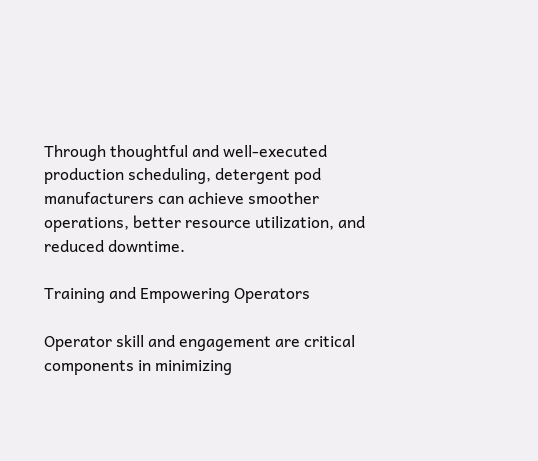Through thoughtful and well-executed production scheduling, detergent pod manufacturers can achieve smoother operations, better resource utilization, and reduced downtime.

Training and Empowering Operators

Operator skill and engagement are critical components in minimizing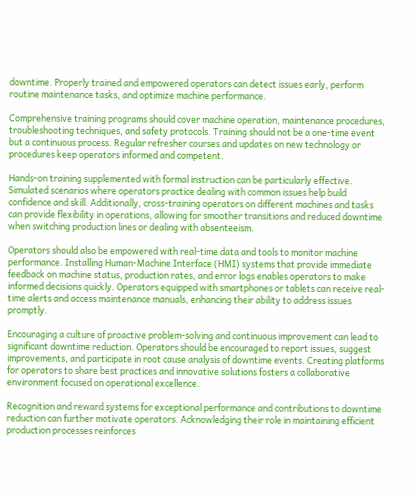downtime. Properly trained and empowered operators can detect issues early, perform routine maintenance tasks, and optimize machine performance.

Comprehensive training programs should cover machine operation, maintenance procedures, troubleshooting techniques, and safety protocols. Training should not be a one-time event but a continuous process. Regular refresher courses and updates on new technology or procedures keep operators informed and competent.

Hands-on training supplemented with formal instruction can be particularly effective. Simulated scenarios where operators practice dealing with common issues help build confidence and skill. Additionally, cross-training operators on different machines and tasks can provide flexibility in operations, allowing for smoother transitions and reduced downtime when switching production lines or dealing with absenteeism.

Operators should also be empowered with real-time data and tools to monitor machine performance. Installing Human-Machine Interface (HMI) systems that provide immediate feedback on machine status, production rates, and error logs enables operators to make informed decisions quickly. Operators equipped with smartphones or tablets can receive real-time alerts and access maintenance manuals, enhancing their ability to address issues promptly.

Encouraging a culture of proactive problem-solving and continuous improvement can lead to significant downtime reduction. Operators should be encouraged to report issues, suggest improvements, and participate in root cause analysis of downtime events. Creating platforms for operators to share best practices and innovative solutions fosters a collaborative environment focused on operational excellence.

Recognition and reward systems for exceptional performance and contributions to downtime reduction can further motivate operators. Acknowledging their role in maintaining efficient production processes reinforces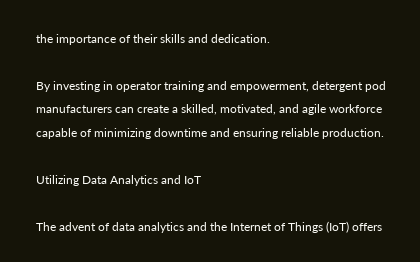the importance of their skills and dedication.

By investing in operator training and empowerment, detergent pod manufacturers can create a skilled, motivated, and agile workforce capable of minimizing downtime and ensuring reliable production.

Utilizing Data Analytics and IoT

The advent of data analytics and the Internet of Things (IoT) offers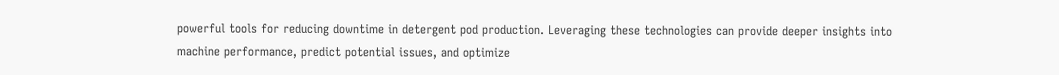powerful tools for reducing downtime in detergent pod production. Leveraging these technologies can provide deeper insights into machine performance, predict potential issues, and optimize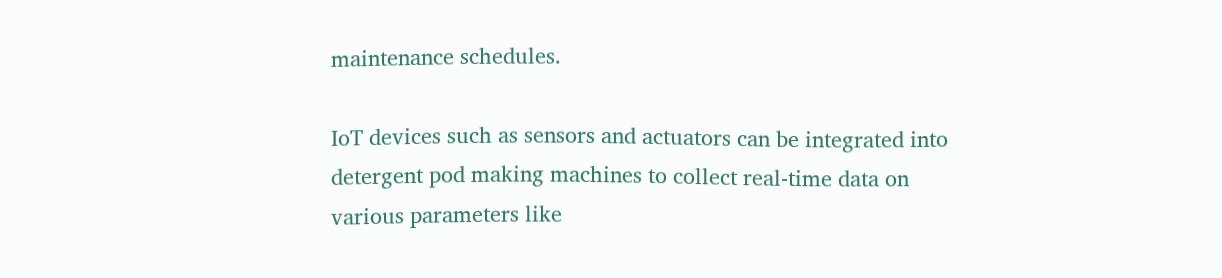maintenance schedules.

IoT devices such as sensors and actuators can be integrated into detergent pod making machines to collect real-time data on various parameters like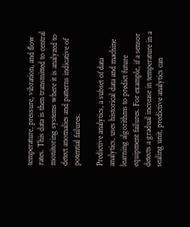temperature, pressure, vibration, and flow rates. This data is then transmitted to central monitoring systems where it is analyzed to detect anomalies and patterns indicative of potential failures.

Predictive analytics, a subset of data analytics, uses historical data and machine learning algorithms to predict future equipment failures. For example, if a sensor detects a gradual increase in temperature in a sealing unit, predictive analytics can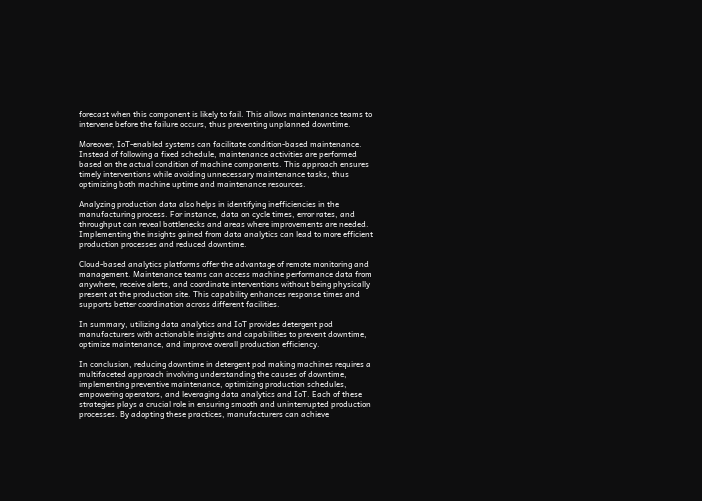forecast when this component is likely to fail. This allows maintenance teams to intervene before the failure occurs, thus preventing unplanned downtime.

Moreover, IoT-enabled systems can facilitate condition-based maintenance. Instead of following a fixed schedule, maintenance activities are performed based on the actual condition of machine components. This approach ensures timely interventions while avoiding unnecessary maintenance tasks, thus optimizing both machine uptime and maintenance resources.

Analyzing production data also helps in identifying inefficiencies in the manufacturing process. For instance, data on cycle times, error rates, and throughput can reveal bottlenecks and areas where improvements are needed. Implementing the insights gained from data analytics can lead to more efficient production processes and reduced downtime.

Cloud-based analytics platforms offer the advantage of remote monitoring and management. Maintenance teams can access machine performance data from anywhere, receive alerts, and coordinate interventions without being physically present at the production site. This capability enhances response times and supports better coordination across different facilities.

In summary, utilizing data analytics and IoT provides detergent pod manufacturers with actionable insights and capabilities to prevent downtime, optimize maintenance, and improve overall production efficiency.

In conclusion, reducing downtime in detergent pod making machines requires a multifaceted approach involving understanding the causes of downtime, implementing preventive maintenance, optimizing production schedules, empowering operators, and leveraging data analytics and IoT. Each of these strategies plays a crucial role in ensuring smooth and uninterrupted production processes. By adopting these practices, manufacturers can achieve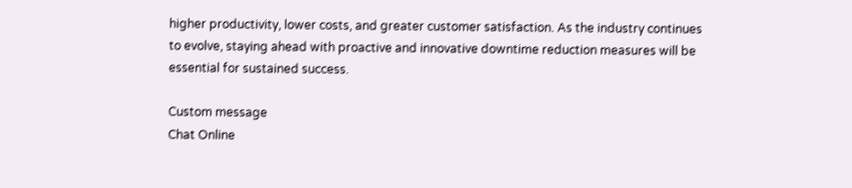higher productivity, lower costs, and greater customer satisfaction. As the industry continues to evolve, staying ahead with proactive and innovative downtime reduction measures will be essential for sustained success.

Custom message
Chat Online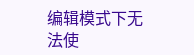编辑模式下无法使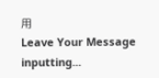用
Leave Your Message inputting...